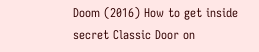Doom (2016) How to get inside secret Classic Door on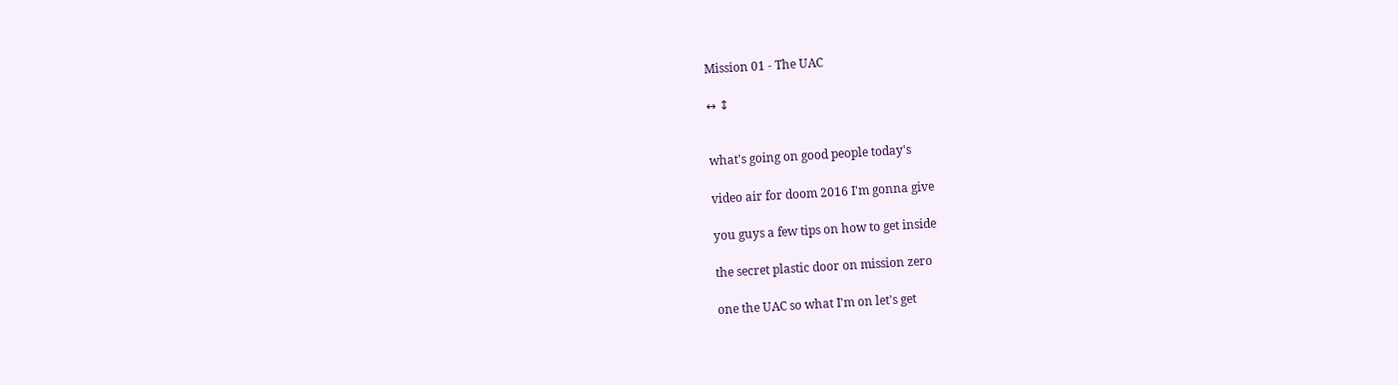Mission 01 - The UAC

↔ ↕


what's going on good people today's

video air for doom 2016 I'm gonna give

you guys a few tips on how to get inside

the secret plastic door on mission zero

one the UAC so what I'm on let's get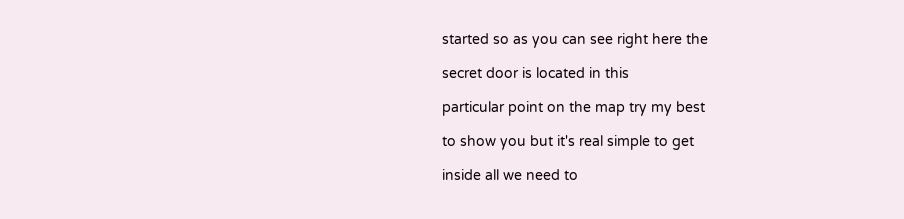started so as you can see right here the

secret door is located in this

particular point on the map try my best

to show you but it's real simple to get

inside all we need to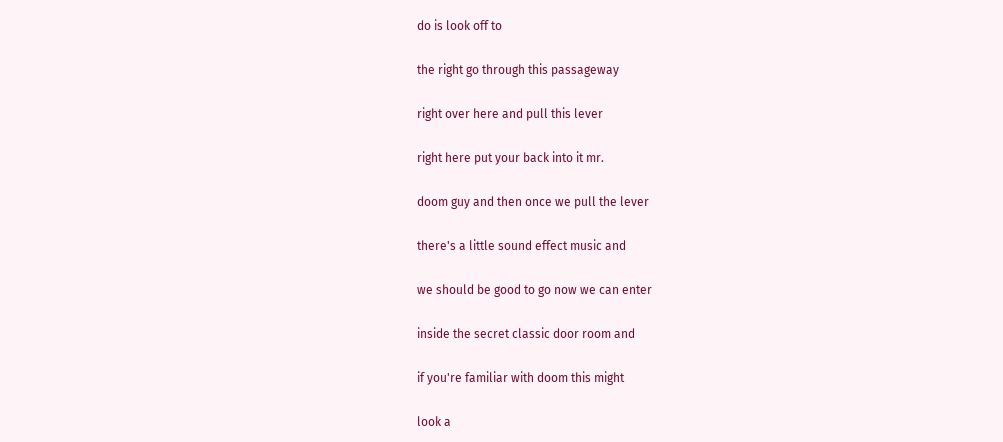do is look off to

the right go through this passageway

right over here and pull this lever

right here put your back into it mr.

doom guy and then once we pull the lever

there's a little sound effect music and

we should be good to go now we can enter

inside the secret classic door room and

if you're familiar with doom this might

look a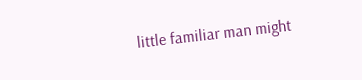little familiar man might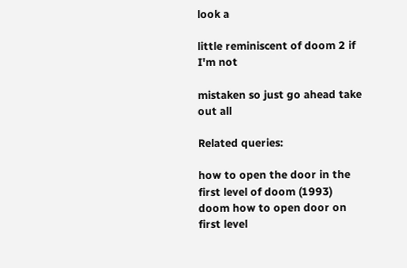look a

little reminiscent of doom 2 if I'm not

mistaken so just go ahead take out all

Related queries:

how to open the door in the first level of doom (1993)
doom how to open door on first level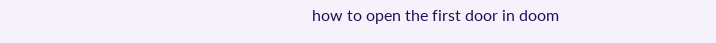how to open the first door in doom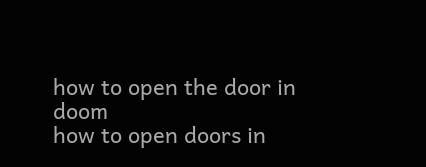how to open the door in doom
how to open doors in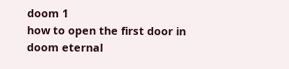doom 1
how to open the first door in doom eternal